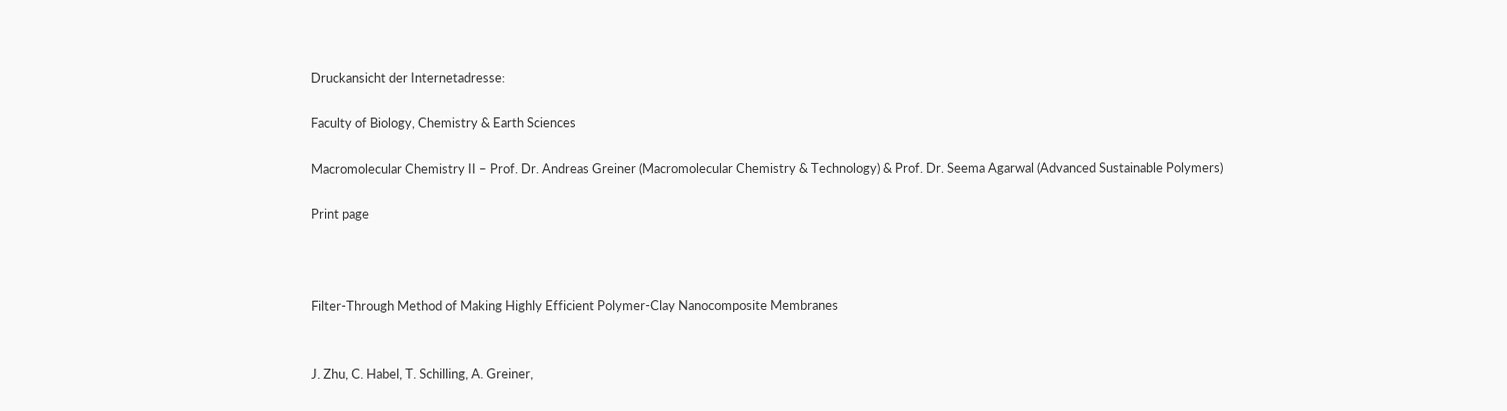Druckansicht der Internetadresse:

Faculty of Biology, Chemistry & Earth Sciences

Macromolecular Chemistry II – Prof. Dr. Andreas Greiner (Macromolecular Chemistry & Technology) & Prof. Dr. Seema Agarwal (Advanced Sustainable Polymers)

Print page



Filter‐Through Method of Making Highly Efficient Polymer‐Clay Nanocomposite Membranes


J. Zhu, C. Habel, T. Schilling, A. Greiner,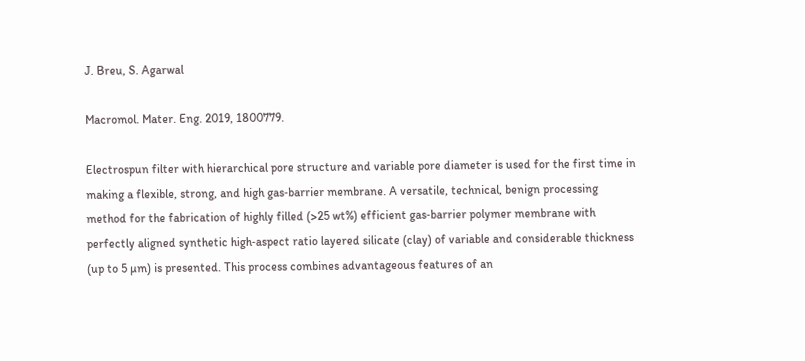J. Breu, S. Agarwal

Macromol. Mater. Eng. 2019, 1800779.

Electrospun filter with hierarchical pore structure and variable pore diameter is used for the first time in making a flexible, strong, and high gas‐barrier membrane. A versatile, technical, benign processing method for the fabrication of highly filled (>25 wt%) efficient gas‐barrier polymer membrane with perfectly aligned synthetic high‐aspect ratio layered silicate (clay) of variable and considerable thickness (up to 5 µm) is presented. This process combines advantageous features of an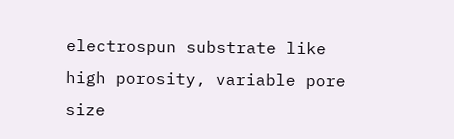electrospun substrate like high porosity, variable pore size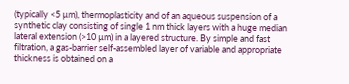(typically <5 µm), thermoplasticity and of an aqueous suspension of a synthetic clay consisting of single 1 nm thick layers with a huge median lateral extension (>10 µm) in a layered structure. By simple and fast filtration, a gas‐barrier self‐assembled layer of variable and appropriate thickness is obtained on a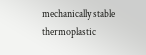mechanically stable thermoplastic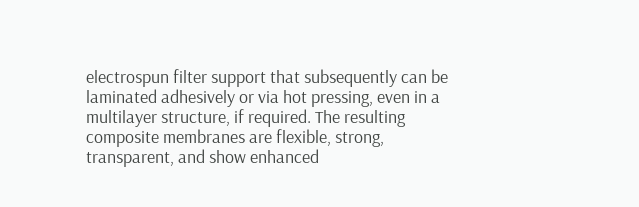electrospun filter support that subsequently can be laminated adhesively or via hot pressing, even in a multilayer structure, if required. The resulting composite membranes are flexible, strong, transparent, and show enhanced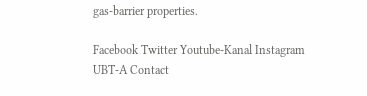gas‐barrier properties.

Facebook Twitter Youtube-Kanal Instagram UBT-A Contact